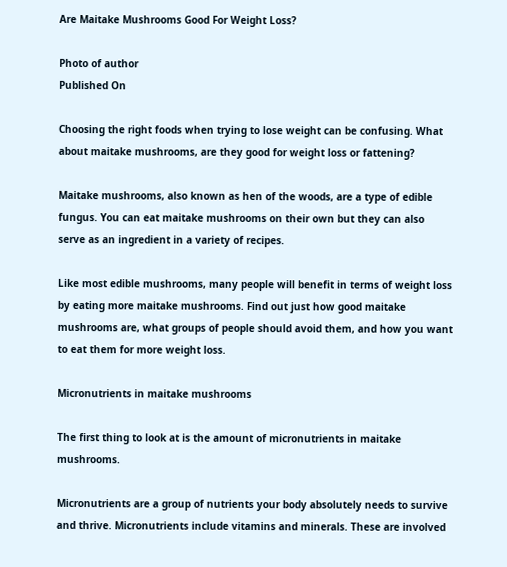Are Maitake Mushrooms Good For Weight Loss?

Photo of author
Published On

Choosing the right foods when trying to lose weight can be confusing. What about maitake mushrooms, are they good for weight loss or fattening?

Maitake mushrooms, also known as hen of the woods, are a type of edible fungus. You can eat maitake mushrooms on their own but they can also serve as an ingredient in a variety of recipes.

Like most edible mushrooms, many people will benefit in terms of weight loss by eating more maitake mushrooms. Find out just how good maitake mushrooms are, what groups of people should avoid them, and how you want to eat them for more weight loss.

Micronutrients in maitake mushrooms

The first thing to look at is the amount of micronutrients in maitake mushrooms.

Micronutrients are a group of nutrients your body absolutely needs to survive and thrive. Micronutrients include vitamins and minerals. These are involved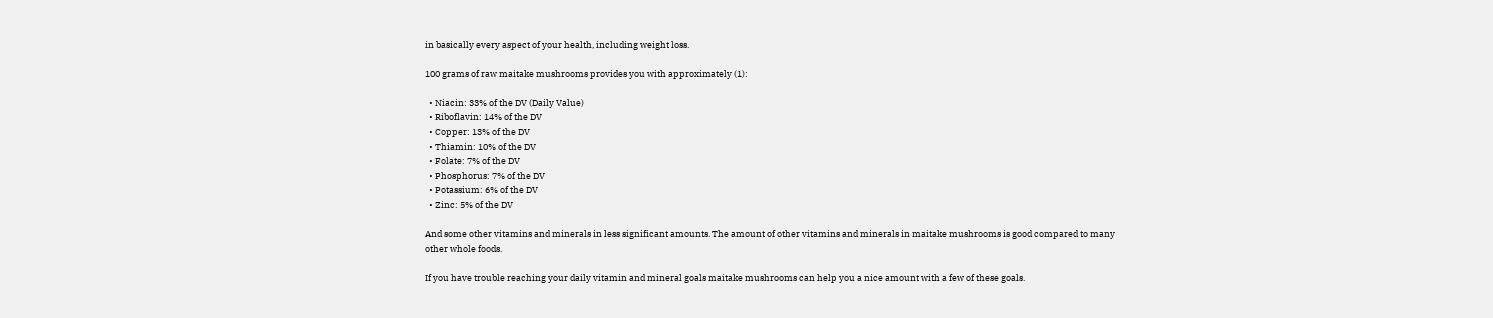in basically every aspect of your health, including weight loss.

100 grams of raw maitake mushrooms provides you with approximately (1):

  • Niacin: 33% of the DV (Daily Value)
  • Riboflavin: 14% of the DV
  • Copper: 13% of the DV
  • Thiamin: 10% of the DV
  • Folate: 7% of the DV
  • Phosphorus: 7% of the DV
  • Potassium: 6% of the DV
  • Zinc: 5% of the DV

And some other vitamins and minerals in less significant amounts. The amount of other vitamins and minerals in maitake mushrooms is good compared to many other whole foods.

If you have trouble reaching your daily vitamin and mineral goals maitake mushrooms can help you a nice amount with a few of these goals.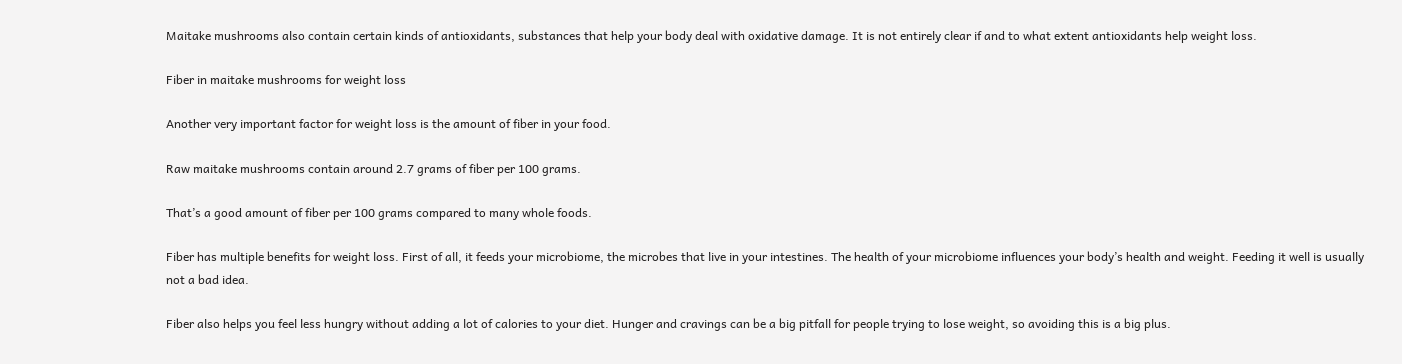Maitake mushrooms also contain certain kinds of antioxidants, substances that help your body deal with oxidative damage. It is not entirely clear if and to what extent antioxidants help weight loss.

Fiber in maitake mushrooms for weight loss

Another very important factor for weight loss is the amount of fiber in your food.

Raw maitake mushrooms contain around 2.7 grams of fiber per 100 grams.

That’s a good amount of fiber per 100 grams compared to many whole foods.

Fiber has multiple benefits for weight loss. First of all, it feeds your microbiome, the microbes that live in your intestines. The health of your microbiome influences your body’s health and weight. Feeding it well is usually not a bad idea.

Fiber also helps you feel less hungry without adding a lot of calories to your diet. Hunger and cravings can be a big pitfall for people trying to lose weight, so avoiding this is a big plus.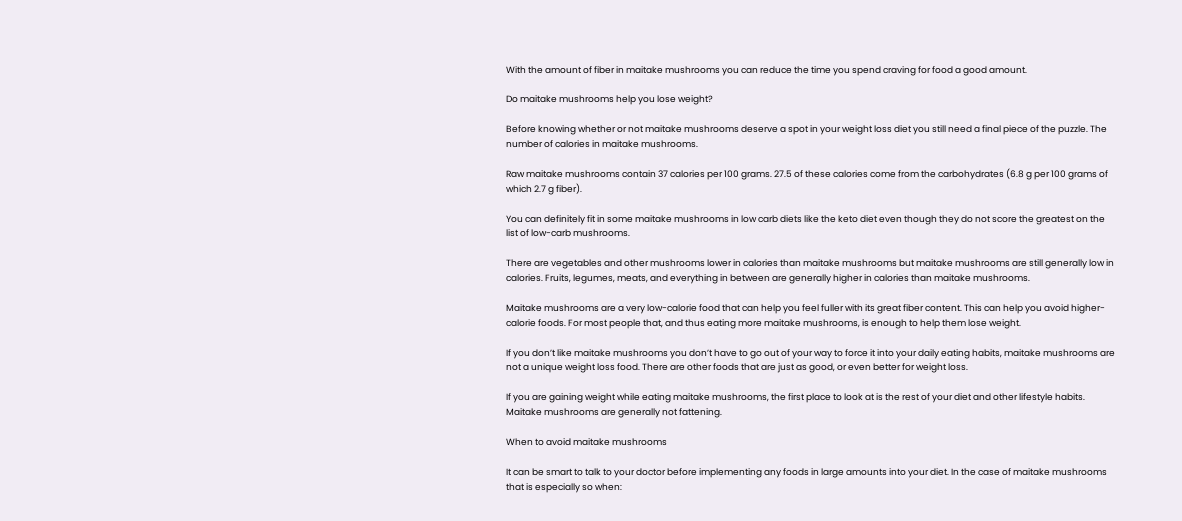With the amount of fiber in maitake mushrooms you can reduce the time you spend craving for food a good amount.

Do maitake mushrooms help you lose weight?

Before knowing whether or not maitake mushrooms deserve a spot in your weight loss diet you still need a final piece of the puzzle. The number of calories in maitake mushrooms.

Raw maitake mushrooms contain 37 calories per 100 grams. 27.5 of these calories come from the carbohydrates (6.8 g per 100 grams of which 2.7 g fiber).

You can definitely fit in some maitake mushrooms in low carb diets like the keto diet even though they do not score the greatest on the list of low-carb mushrooms.

There are vegetables and other mushrooms lower in calories than maitake mushrooms but maitake mushrooms are still generally low in calories. Fruits, legumes, meats, and everything in between are generally higher in calories than maitake mushrooms.

Maitake mushrooms are a very low-calorie food that can help you feel fuller with its great fiber content. This can help you avoid higher-calorie foods. For most people that, and thus eating more maitake mushrooms, is enough to help them lose weight.

If you don’t like maitake mushrooms you don’t have to go out of your way to force it into your daily eating habits, maitake mushrooms are not a unique weight loss food. There are other foods that are just as good, or even better for weight loss.

If you are gaining weight while eating maitake mushrooms, the first place to look at is the rest of your diet and other lifestyle habits. Maitake mushrooms are generally not fattening.

When to avoid maitake mushrooms

It can be smart to talk to your doctor before implementing any foods in large amounts into your diet. In the case of maitake mushrooms that is especially so when: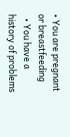• You are pregnant or breastfeeding
  • You have a history of problems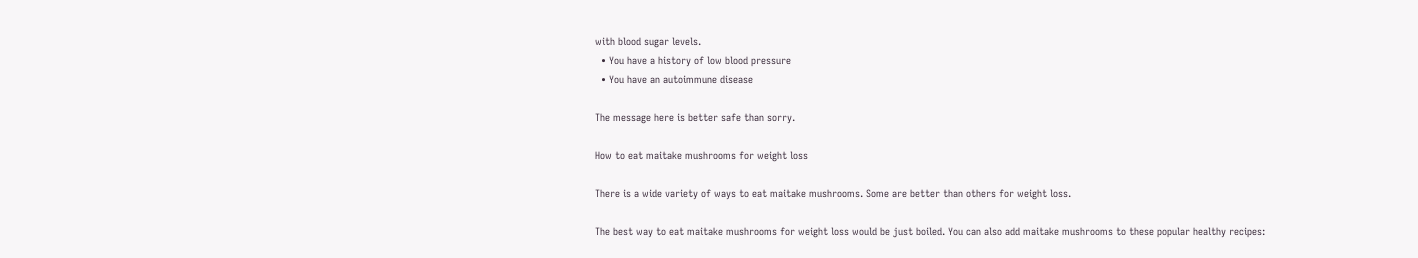with blood sugar levels.
  • You have a history of low blood pressure
  • You have an autoimmune disease

The message here is better safe than sorry.

How to eat maitake mushrooms for weight loss

There is a wide variety of ways to eat maitake mushrooms. Some are better than others for weight loss.

The best way to eat maitake mushrooms for weight loss would be just boiled. You can also add maitake mushrooms to these popular healthy recipes: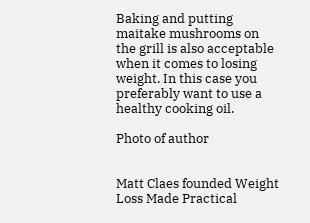Baking and putting maitake mushrooms on the grill is also acceptable when it comes to losing weight. In this case you preferably want to use a healthy cooking oil.

Photo of author


Matt Claes founded Weight Loss Made Practical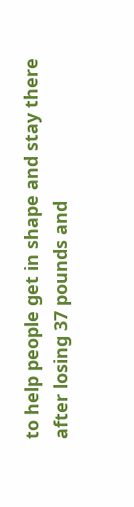to help people get in shape and stay there after losing 37 pounds and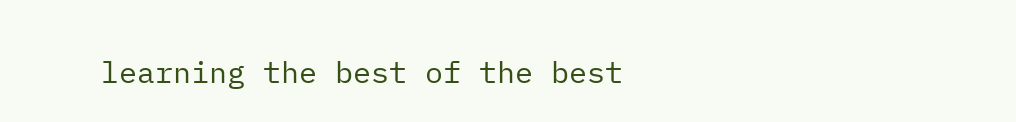learning the best of the best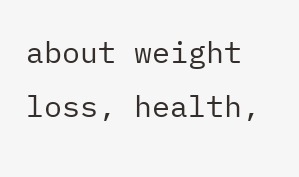about weight loss, health,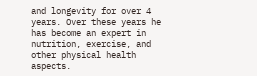and longevity for over 4 years. Over these years he has become an expert in nutrition, exercise, and other physical health aspects.